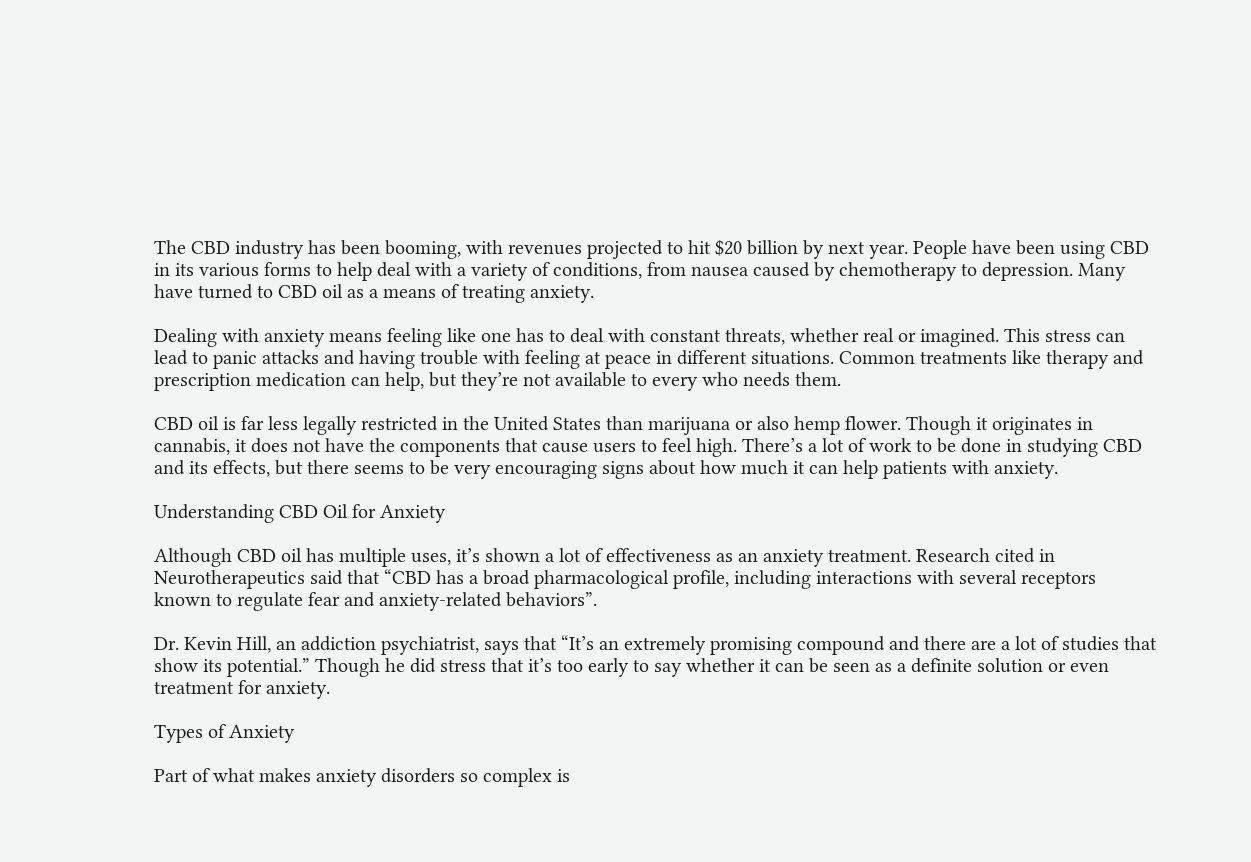The CBD industry has been booming, with revenues projected to hit $20 billion by next year. People have been using CBD in its various forms to help deal with a variety of conditions, from nausea caused by chemotherapy to depression. Many have turned to CBD oil as a means of treating anxiety.

Dealing with anxiety means feeling like one has to deal with constant threats, whether real or imagined. This stress can lead to panic attacks and having trouble with feeling at peace in different situations. Common treatments like therapy and prescription medication can help, but they’re not available to every who needs them.

CBD oil is far less legally restricted in the United States than marijuana or also hemp flower. Though it originates in cannabis, it does not have the components that cause users to feel high. There’s a lot of work to be done in studying CBD and its effects, but there seems to be very encouraging signs about how much it can help patients with anxiety.

Understanding CBD Oil for Anxiety

Although CBD oil has multiple uses, it’s shown a lot of effectiveness as an anxiety treatment. Research cited in Neurotherapeutics said that “CBD has a broad pharmacological profile, including interactions with several receptors known to regulate fear and anxiety-related behaviors”.

Dr. Kevin Hill, an addiction psychiatrist, says that “It’s an extremely promising compound and there are a lot of studies that show its potential.” Though he did stress that it’s too early to say whether it can be seen as a definite solution or even treatment for anxiety.

Types of Anxiety

Part of what makes anxiety disorders so complex is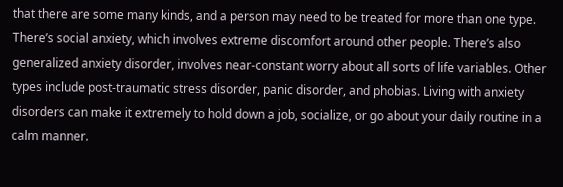that there are some many kinds, and a person may need to be treated for more than one type. There’s social anxiety, which involves extreme discomfort around other people. There’s also generalized anxiety disorder, involves near-constant worry about all sorts of life variables. Other types include post-traumatic stress disorder, panic disorder, and phobias. Living with anxiety disorders can make it extremely to hold down a job, socialize, or go about your daily routine in a calm manner.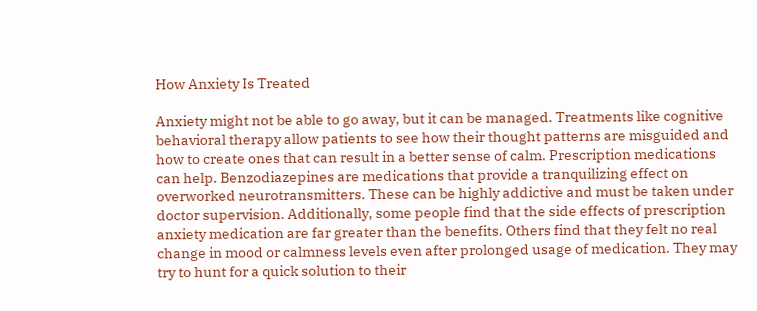How Anxiety Is Treated

Anxiety might not be able to go away, but it can be managed. Treatments like cognitive behavioral therapy allow patients to see how their thought patterns are misguided and how to create ones that can result in a better sense of calm. Prescription medications can help. Benzodiazepines are medications that provide a tranquilizing effect on overworked neurotransmitters. These can be highly addictive and must be taken under doctor supervision. Additionally, some people find that the side effects of prescription anxiety medication are far greater than the benefits. Others find that they felt no real change in mood or calmness levels even after prolonged usage of medication. They may try to hunt for a quick solution to their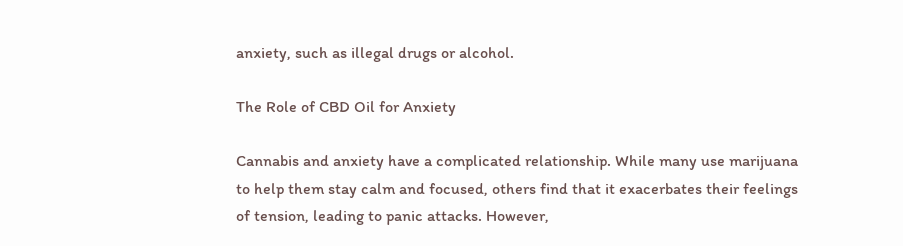anxiety, such as illegal drugs or alcohol.

The Role of CBD Oil for Anxiety

Cannabis and anxiety have a complicated relationship. While many use marijuana to help them stay calm and focused, others find that it exacerbates their feelings of tension, leading to panic attacks. However,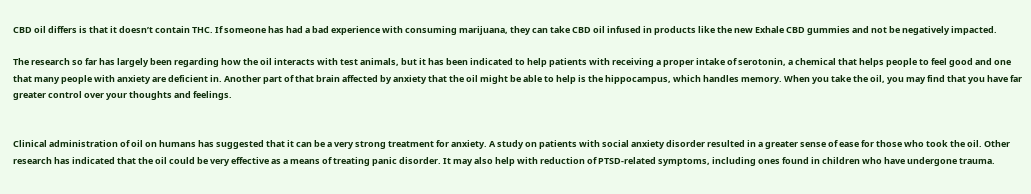CBD oil differs is that it doesn’t contain THC. If someone has had a bad experience with consuming marijuana, they can take CBD oil infused in products like the new Exhale CBD gummies and not be negatively impacted.

The research so far has largely been regarding how the oil interacts with test animals, but it has been indicated to help patients with receiving a proper intake of serotonin, a chemical that helps people to feel good and one that many people with anxiety are deficient in. Another part of that brain affected by anxiety that the oil might be able to help is the hippocampus, which handles memory. When you take the oil, you may find that you have far greater control over your thoughts and feelings.


Clinical administration of oil on humans has suggested that it can be a very strong treatment for anxiety. A study on patients with social anxiety disorder resulted in a greater sense of ease for those who took the oil. Other research has indicated that the oil could be very effective as a means of treating panic disorder. It may also help with reduction of PTSD-related symptoms, including ones found in children who have undergone trauma.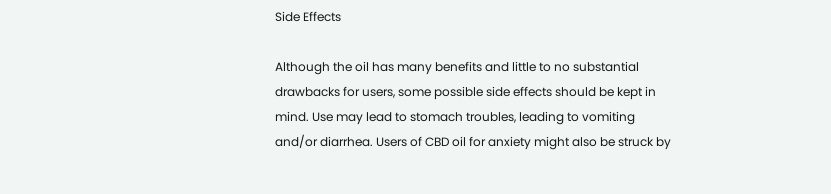Side Effects

Although the oil has many benefits and little to no substantial drawbacks for users, some possible side effects should be kept in mind. Use may lead to stomach troubles, leading to vomiting and/or diarrhea. Users of CBD oil for anxiety might also be struck by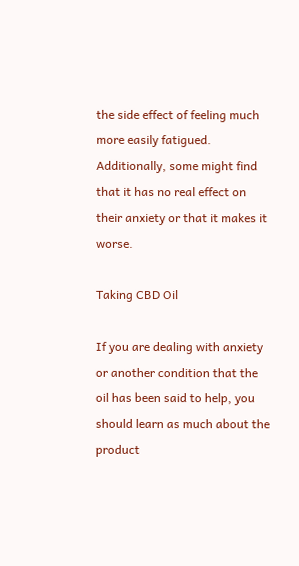the side effect of feeling much more easily fatigued. Additionally, some might find that it has no real effect on their anxiety or that it makes it worse.

Taking CBD Oil

If you are dealing with anxiety or another condition that the oil has been said to help, you should learn as much about the product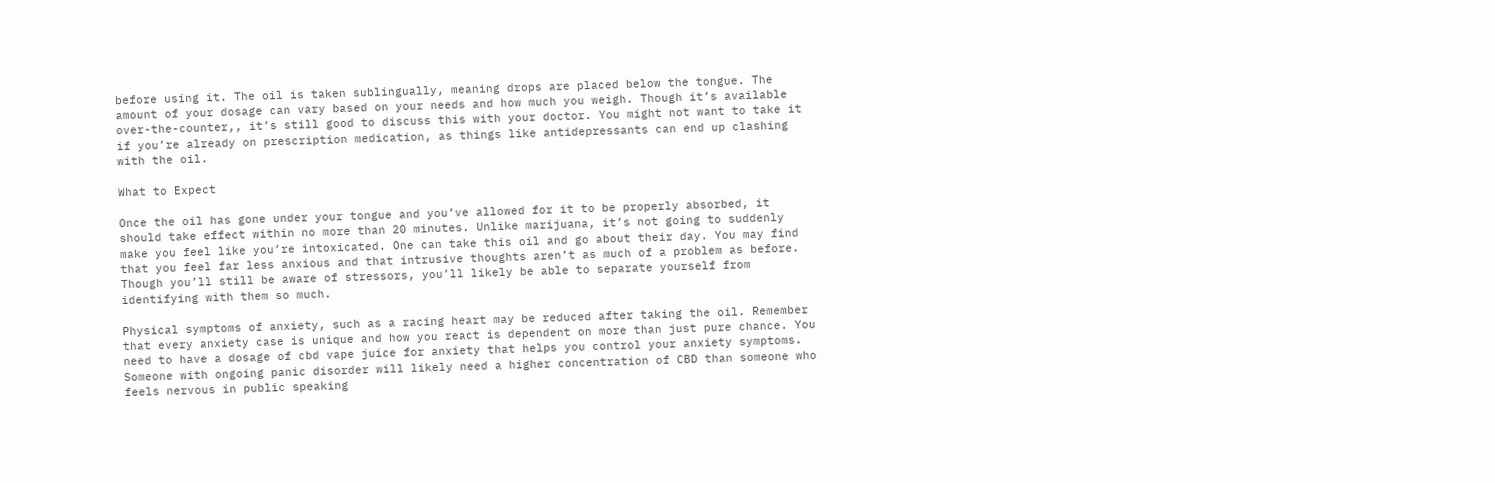before using it. The oil is taken sublingually, meaning drops are placed below the tongue. The amount of your dosage can vary based on your needs and how much you weigh. Though it’s available over-the-counter,, it’s still good to discuss this with your doctor. You might not want to take it if you’re already on prescription medication, as things like antidepressants can end up clashing with the oil.

What to Expect

Once the oil has gone under your tongue and you’ve allowed for it to be properly absorbed, it should take effect within no more than 20 minutes. Unlike marijuana, it’s not going to suddenly make you feel like you’re intoxicated. One can take this oil and go about their day. You may find that you feel far less anxious and that intrusive thoughts aren’t as much of a problem as before. Though you’ll still be aware of stressors, you’ll likely be able to separate yourself from identifying with them so much.

Physical symptoms of anxiety, such as a racing heart may be reduced after taking the oil. Remember that every anxiety case is unique and how you react is dependent on more than just pure chance. You need to have a dosage of cbd vape juice for anxiety that helps you control your anxiety symptoms. Someone with ongoing panic disorder will likely need a higher concentration of CBD than someone who feels nervous in public speaking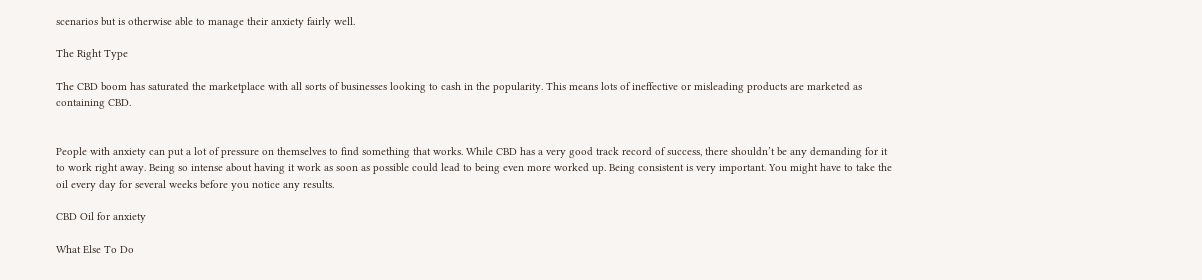scenarios but is otherwise able to manage their anxiety fairly well.

The Right Type

The CBD boom has saturated the marketplace with all sorts of businesses looking to cash in the popularity. This means lots of ineffective or misleading products are marketed as containing CBD.


People with anxiety can put a lot of pressure on themselves to find something that works. While CBD has a very good track record of success, there shouldn’t be any demanding for it to work right away. Being so intense about having it work as soon as possible could lead to being even more worked up. Being consistent is very important. You might have to take the oil every day for several weeks before you notice any results.

CBD Oil for anxiety

What Else To Do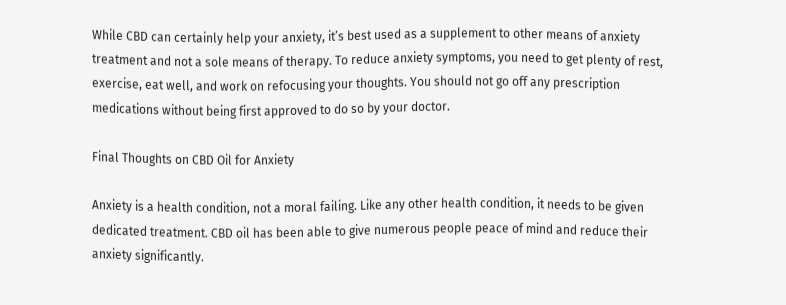While CBD can certainly help your anxiety, it’s best used as a supplement to other means of anxiety treatment and not a sole means of therapy. To reduce anxiety symptoms, you need to get plenty of rest, exercise, eat well, and work on refocusing your thoughts. You should not go off any prescription medications without being first approved to do so by your doctor.

Final Thoughts on CBD Oil for Anxiety

Anxiety is a health condition, not a moral failing. Like any other health condition, it needs to be given dedicated treatment. CBD oil has been able to give numerous people peace of mind and reduce their anxiety significantly.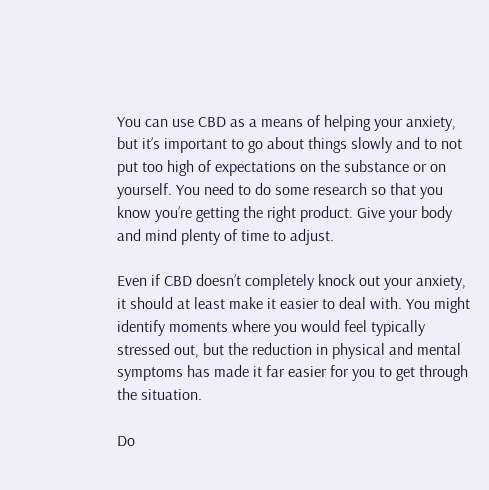You can use CBD as a means of helping your anxiety, but it’s important to go about things slowly and to not put too high of expectations on the substance or on yourself. You need to do some research so that you know you’re getting the right product. Give your body and mind plenty of time to adjust.

Even if CBD doesn’t completely knock out your anxiety, it should at least make it easier to deal with. You might identify moments where you would feel typically stressed out, but the reduction in physical and mental symptoms has made it far easier for you to get through the situation.

Do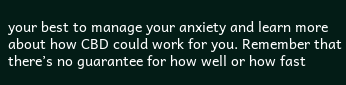your best to manage your anxiety and learn more about how CBD could work for you. Remember that there’s no guarantee for how well or how fast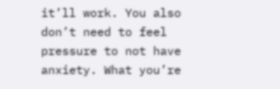it’ll work. You also don’t need to feel pressure to not have anxiety. What you’re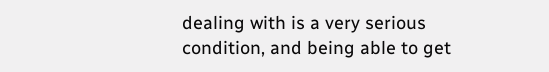dealing with is a very serious condition, and being able to get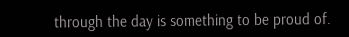through the day is something to be proud of.